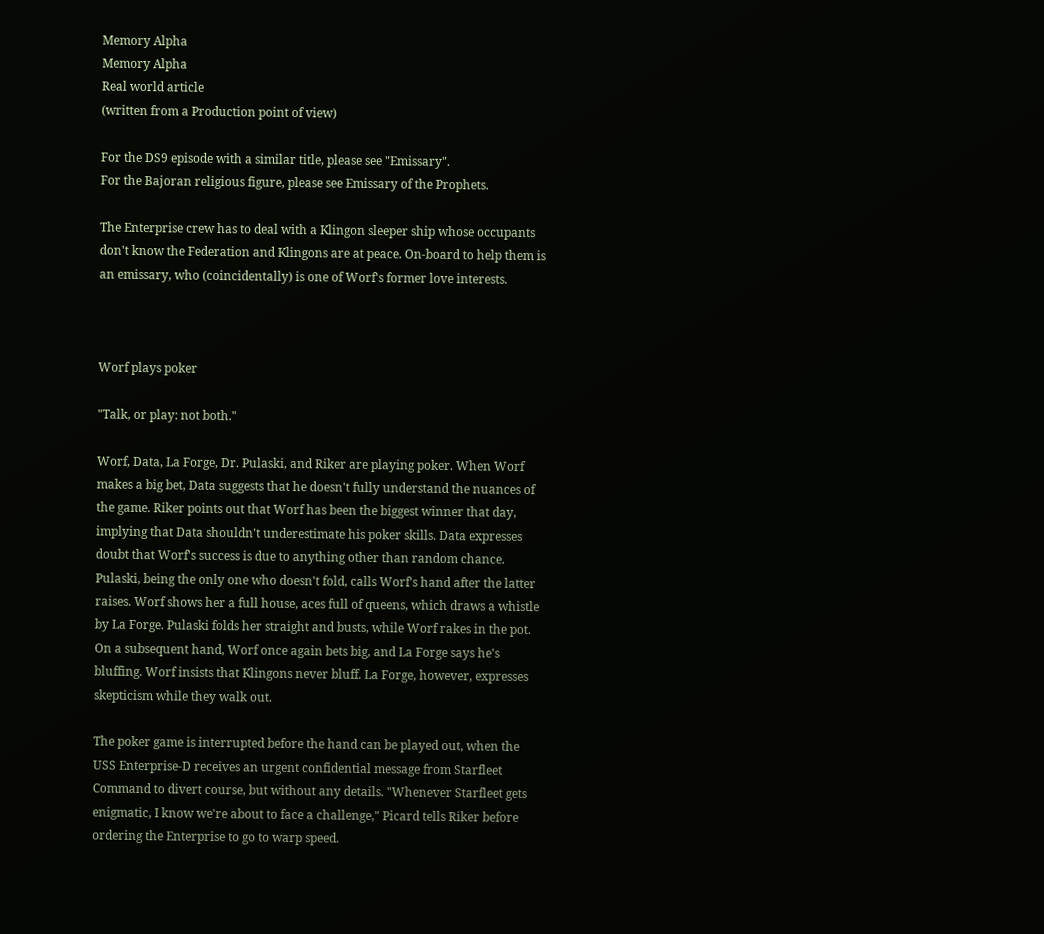Memory Alpha
Memory Alpha
Real world article
(written from a Production point of view)

For the DS9 episode with a similar title, please see "Emissary".
For the Bajoran religious figure, please see Emissary of the Prophets.

The Enterprise crew has to deal with a Klingon sleeper ship whose occupants don't know the Federation and Klingons are at peace. On-board to help them is an emissary, who (coincidentally) is one of Worf's former love interests.



Worf plays poker

"Talk, or play: not both."

Worf, Data, La Forge, Dr. Pulaski, and Riker are playing poker. When Worf makes a big bet, Data suggests that he doesn't fully understand the nuances of the game. Riker points out that Worf has been the biggest winner that day, implying that Data shouldn't underestimate his poker skills. Data expresses doubt that Worf's success is due to anything other than random chance. Pulaski, being the only one who doesn't fold, calls Worf's hand after the latter raises. Worf shows her a full house, aces full of queens, which draws a whistle by La Forge. Pulaski folds her straight and busts, while Worf rakes in the pot. On a subsequent hand, Worf once again bets big, and La Forge says he's bluffing. Worf insists that Klingons never bluff. La Forge, however, expresses skepticism while they walk out.

The poker game is interrupted before the hand can be played out, when the USS Enterprise-D receives an urgent confidential message from Starfleet Command to divert course, but without any details. "Whenever Starfleet gets enigmatic, I know we're about to face a challenge," Picard tells Riker before ordering the Enterprise to go to warp speed.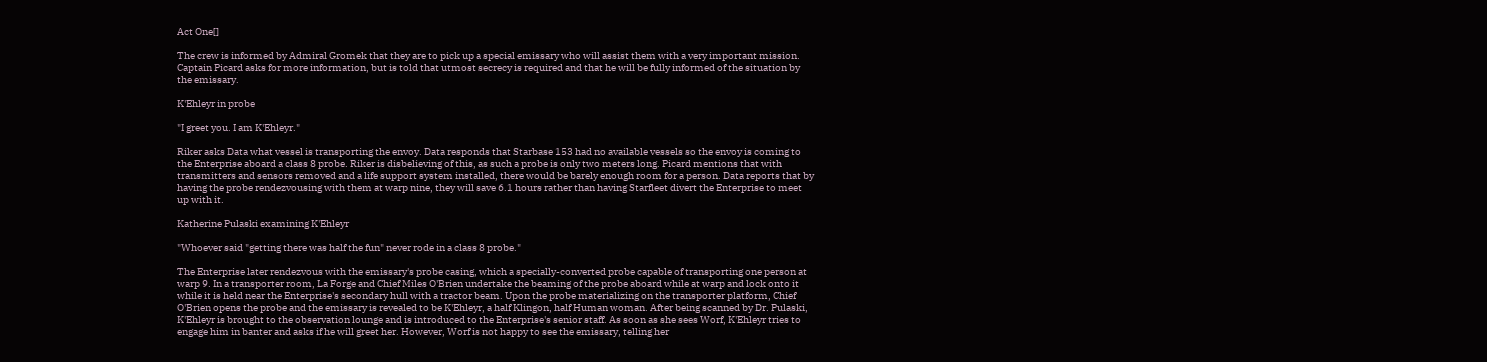Act One[]

The crew is informed by Admiral Gromek that they are to pick up a special emissary who will assist them with a very important mission. Captain Picard asks for more information, but is told that utmost secrecy is required and that he will be fully informed of the situation by the emissary.

K'Ehleyr in probe

"I greet you. I am K'Ehleyr."

Riker asks Data what vessel is transporting the envoy. Data responds that Starbase 153 had no available vessels so the envoy is coming to the Enterprise aboard a class 8 probe. Riker is disbelieving of this, as such a probe is only two meters long. Picard mentions that with transmitters and sensors removed and a life support system installed, there would be barely enough room for a person. Data reports that by having the probe rendezvousing with them at warp nine, they will save 6.1 hours rather than having Starfleet divert the Enterprise to meet up with it.

Katherine Pulaski examining K'Ehleyr

"Whoever said "getting there was half the fun" never rode in a class 8 probe."

The Enterprise later rendezvous with the emissary's probe casing, which a specially-converted probe capable of transporting one person at warp 9. In a transporter room, La Forge and Chief Miles O'Brien undertake the beaming of the probe aboard while at warp and lock onto it while it is held near the Enterprise's secondary hull with a tractor beam. Upon the probe materializing on the transporter platform, Chief O'Brien opens the probe and the emissary is revealed to be K'Ehleyr, a half Klingon, half Human woman. After being scanned by Dr. Pulaski, K'Ehleyr is brought to the observation lounge and is introduced to the Enterprise's senior staff. As soon as she sees Worf, K'Ehleyr tries to engage him in banter and asks if he will greet her. However, Worf is not happy to see the emissary, telling her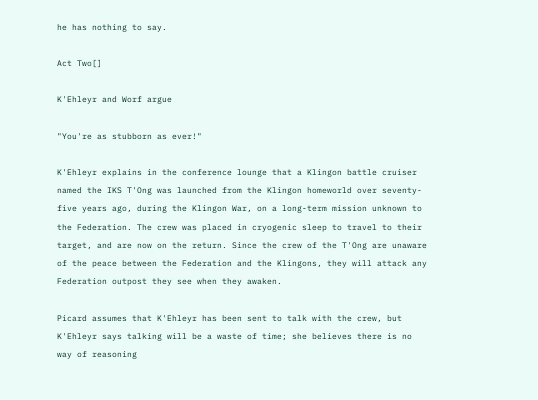he has nothing to say.

Act Two[]

K'Ehleyr and Worf argue

"You're as stubborn as ever!"

K'Ehleyr explains in the conference lounge that a Klingon battle cruiser named the IKS T'Ong was launched from the Klingon homeworld over seventy-five years ago, during the Klingon War, on a long-term mission unknown to the Federation. The crew was placed in cryogenic sleep to travel to their target, and are now on the return. Since the crew of the T'Ong are unaware of the peace between the Federation and the Klingons, they will attack any Federation outpost they see when they awaken.

Picard assumes that K'Ehleyr has been sent to talk with the crew, but K'Ehleyr says talking will be a waste of time; she believes there is no way of reasoning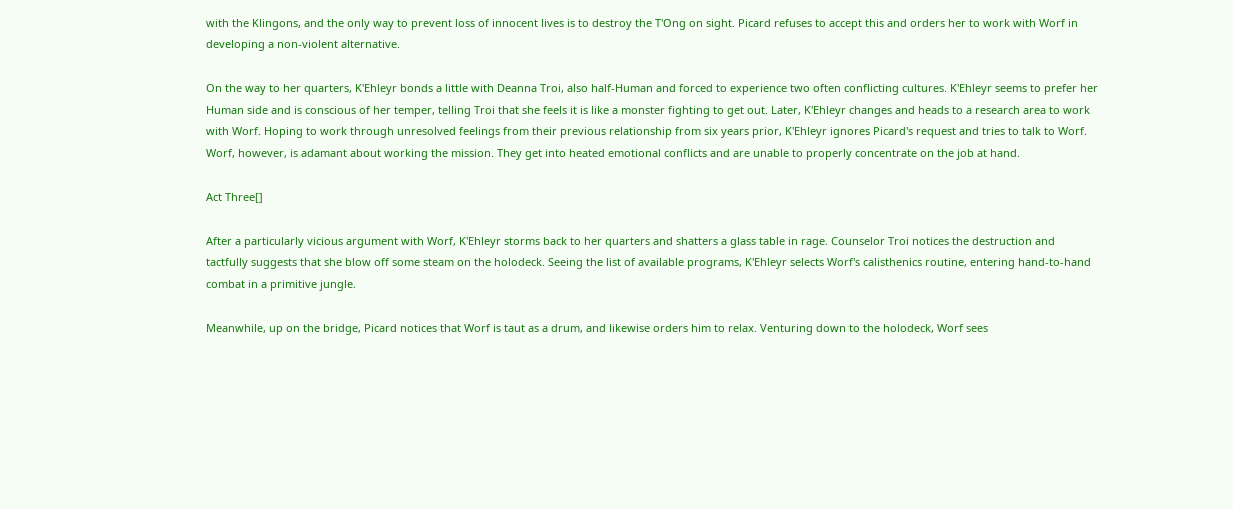with the Klingons, and the only way to prevent loss of innocent lives is to destroy the T'Ong on sight. Picard refuses to accept this and orders her to work with Worf in developing a non-violent alternative.

On the way to her quarters, K'Ehleyr bonds a little with Deanna Troi, also half-Human and forced to experience two often conflicting cultures. K'Ehleyr seems to prefer her Human side and is conscious of her temper, telling Troi that she feels it is like a monster fighting to get out. Later, K'Ehleyr changes and heads to a research area to work with Worf. Hoping to work through unresolved feelings from their previous relationship from six years prior, K'Ehleyr ignores Picard's request and tries to talk to Worf. Worf, however, is adamant about working the mission. They get into heated emotional conflicts and are unable to properly concentrate on the job at hand.

Act Three[]

After a particularly vicious argument with Worf, K'Ehleyr storms back to her quarters and shatters a glass table in rage. Counselor Troi notices the destruction and tactfully suggests that she blow off some steam on the holodeck. Seeing the list of available programs, K'Ehleyr selects Worf's calisthenics routine, entering hand-to-hand combat in a primitive jungle.

Meanwhile, up on the bridge, Picard notices that Worf is taut as a drum, and likewise orders him to relax. Venturing down to the holodeck, Worf sees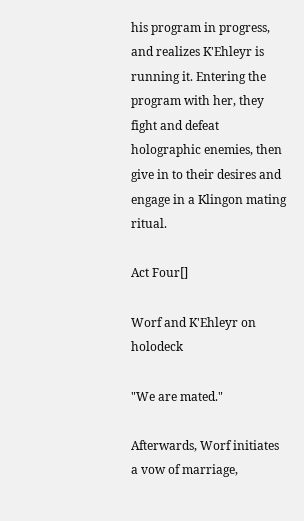his program in progress, and realizes K'Ehleyr is running it. Entering the program with her, they fight and defeat holographic enemies, then give in to their desires and engage in a Klingon mating ritual.

Act Four[]

Worf and K'Ehleyr on holodeck

"We are mated."

Afterwards, Worf initiates a vow of marriage,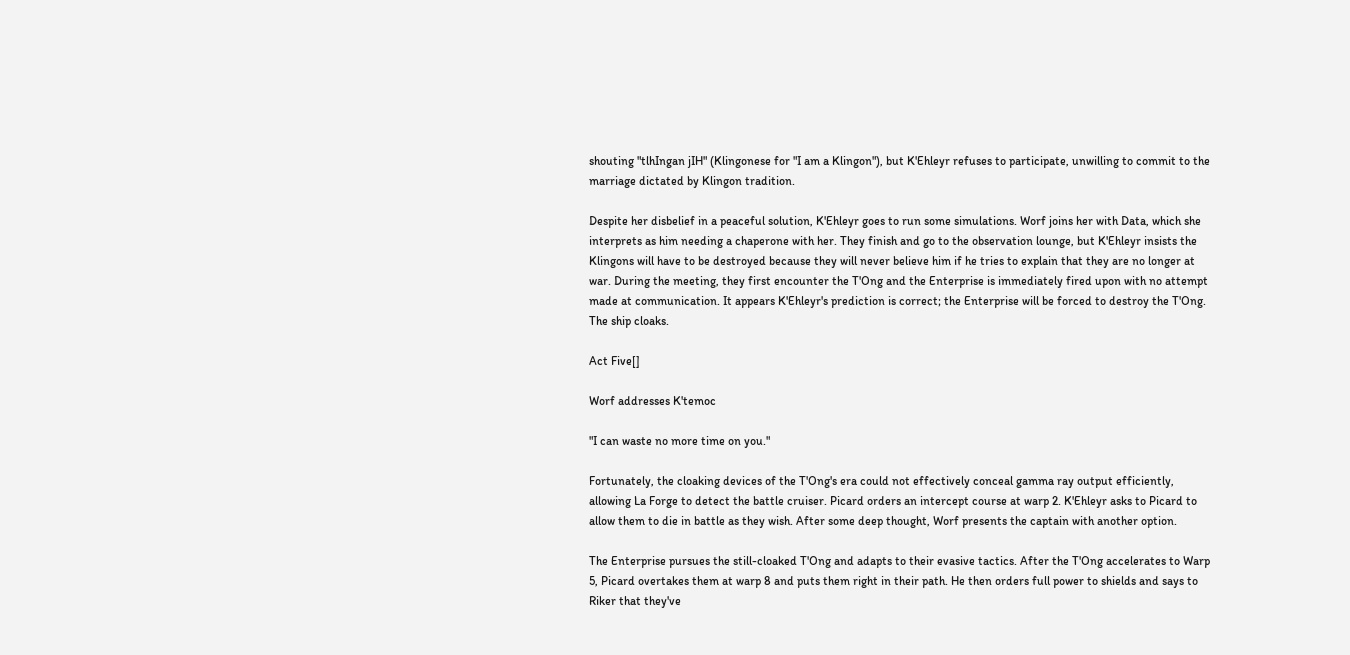shouting "tlhIngan jIH" (Klingonese for "I am a Klingon"), but K'Ehleyr refuses to participate, unwilling to commit to the marriage dictated by Klingon tradition.

Despite her disbelief in a peaceful solution, K'Ehleyr goes to run some simulations. Worf joins her with Data, which she interprets as him needing a chaperone with her. They finish and go to the observation lounge, but K'Ehleyr insists the Klingons will have to be destroyed because they will never believe him if he tries to explain that they are no longer at war. During the meeting, they first encounter the T'Ong and the Enterprise is immediately fired upon with no attempt made at communication. It appears K'Ehleyr's prediction is correct; the Enterprise will be forced to destroy the T'Ong. The ship cloaks.

Act Five[]

Worf addresses K'temoc

"I can waste no more time on you."

Fortunately, the cloaking devices of the T'Ong's era could not effectively conceal gamma ray output efficiently, allowing La Forge to detect the battle cruiser. Picard orders an intercept course at warp 2. K'Ehleyr asks to Picard to allow them to die in battle as they wish. After some deep thought, Worf presents the captain with another option.

The Enterprise pursues the still-cloaked T'Ong and adapts to their evasive tactics. After the T'Ong accelerates to Warp 5, Picard overtakes them at warp 8 and puts them right in their path. He then orders full power to shields and says to Riker that they've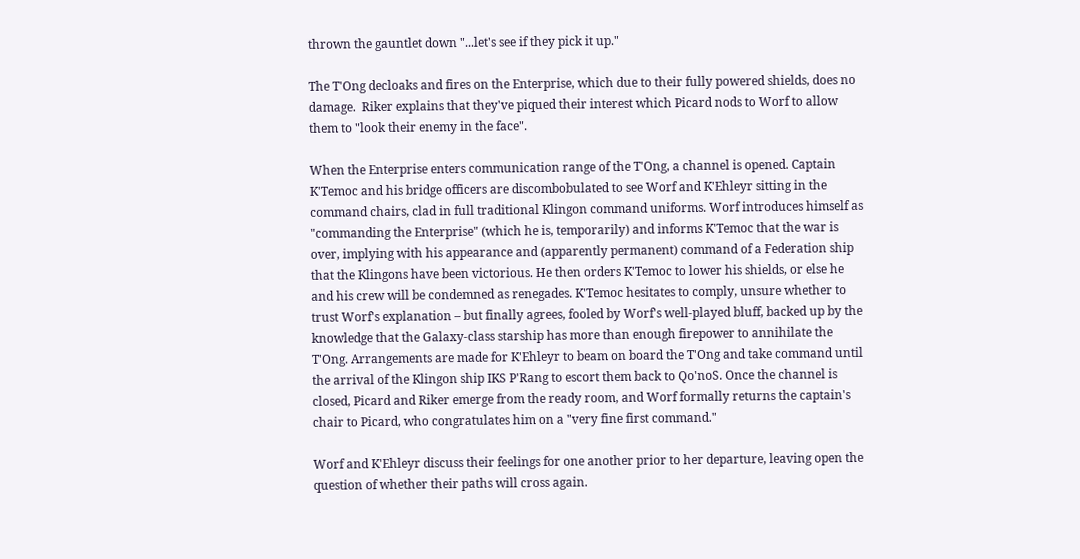thrown the gauntlet down "...let's see if they pick it up."

The T'Ong decloaks and fires on the Enterprise, which due to their fully powered shields, does no damage.  Riker explains that they've piqued their interest which Picard nods to Worf to allow them to "look their enemy in the face".

When the Enterprise enters communication range of the T'Ong, a channel is opened. Captain K'Temoc and his bridge officers are discombobulated to see Worf and K'Ehleyr sitting in the command chairs, clad in full traditional Klingon command uniforms. Worf introduces himself as "commanding the Enterprise" (which he is, temporarily) and informs K'Temoc that the war is over, implying with his appearance and (apparently permanent) command of a Federation ship that the Klingons have been victorious. He then orders K'Temoc to lower his shields, or else he and his crew will be condemned as renegades. K'Temoc hesitates to comply, unsure whether to trust Worf's explanation – but finally agrees, fooled by Worf's well-played bluff, backed up by the knowledge that the Galaxy-class starship has more than enough firepower to annihilate the T'Ong. Arrangements are made for K'Ehleyr to beam on board the T'Ong and take command until the arrival of the Klingon ship IKS P'Rang to escort them back to Qo'noS. Once the channel is closed, Picard and Riker emerge from the ready room, and Worf formally returns the captain's chair to Picard, who congratulates him on a "very fine first command."

Worf and K'Ehleyr discuss their feelings for one another prior to her departure, leaving open the question of whether their paths will cross again.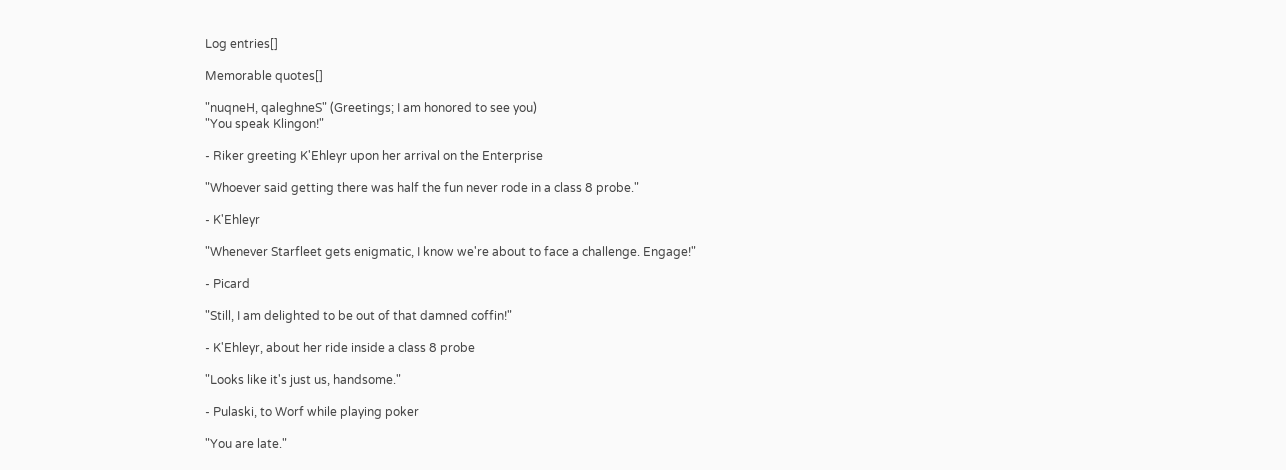Log entries[]

Memorable quotes[]

"nuqneH, qaleghneS" (Greetings; I am honored to see you)
"You speak Klingon!"

- Riker greeting K'Ehleyr upon her arrival on the Enterprise

"Whoever said getting there was half the fun never rode in a class 8 probe."

- K'Ehleyr

"Whenever Starfleet gets enigmatic, I know we're about to face a challenge. Engage!"

- Picard

"Still, I am delighted to be out of that damned coffin!"

- K'Ehleyr, about her ride inside a class 8 probe

"Looks like it's just us, handsome."

- Pulaski, to Worf while playing poker

"You are late."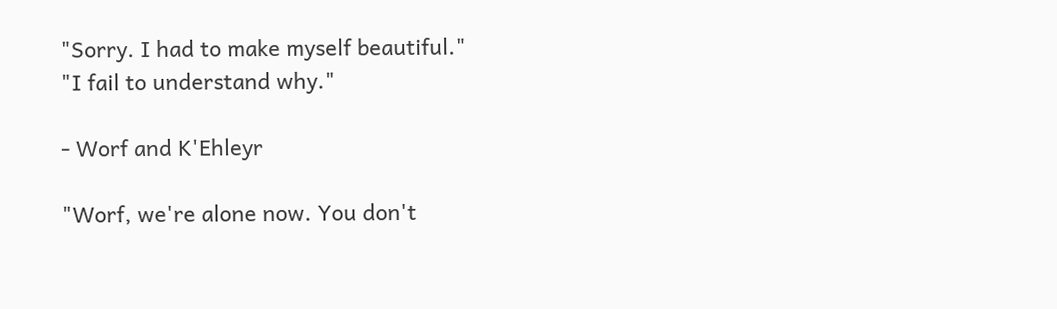"Sorry. I had to make myself beautiful."
"I fail to understand why."

- Worf and K'Ehleyr

"Worf, we're alone now. You don't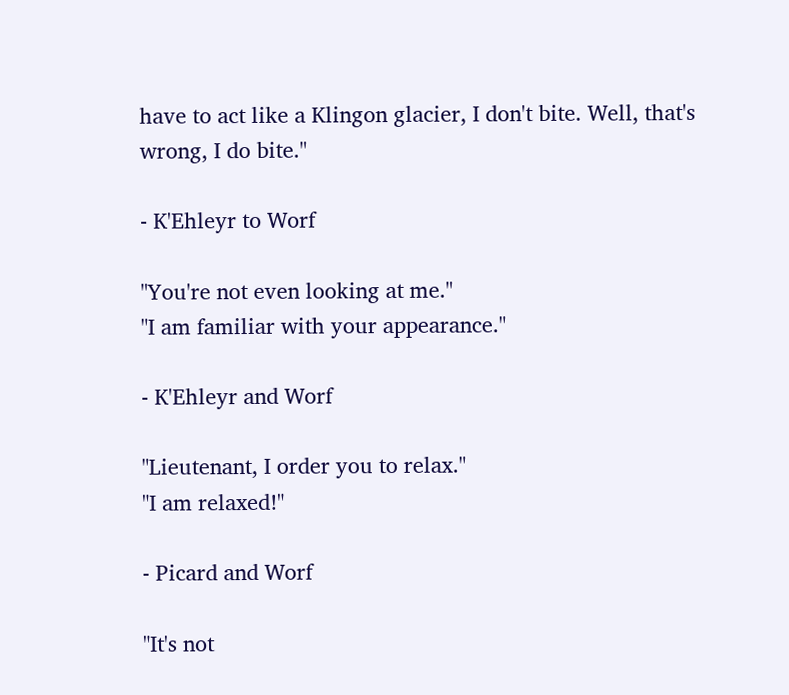have to act like a Klingon glacier, I don't bite. Well, that's wrong, I do bite."

- K'Ehleyr to Worf

"You're not even looking at me."
"I am familiar with your appearance."

- K'Ehleyr and Worf

"Lieutenant, I order you to relax."
"I am relaxed!"

- Picard and Worf

"It's not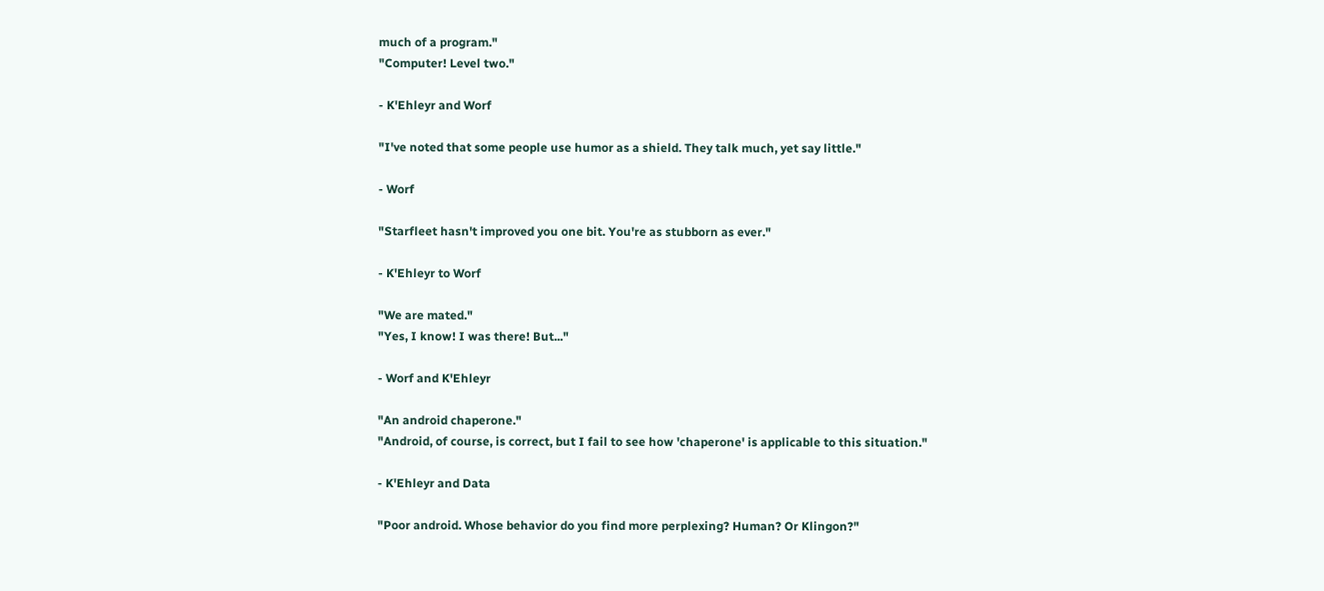much of a program."
"Computer! Level two."

- K'Ehleyr and Worf

"I've noted that some people use humor as a shield. They talk much, yet say little."

- Worf

"Starfleet hasn't improved you one bit. You're as stubborn as ever."

- K'Ehleyr to Worf

"We are mated."
"Yes, I know! I was there! But..."

- Worf and K'Ehleyr

"An android chaperone."
"Android, of course, is correct, but I fail to see how 'chaperone' is applicable to this situation."

- K'Ehleyr and Data

"Poor android. Whose behavior do you find more perplexing? Human? Or Klingon?"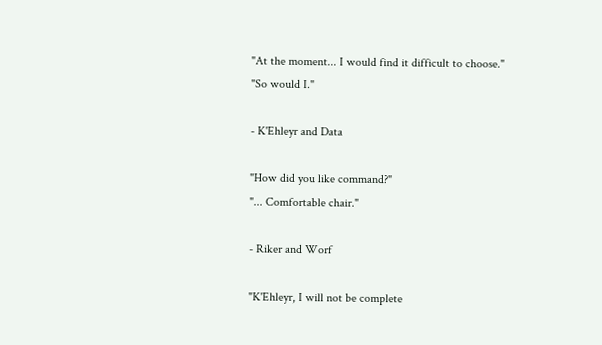"At the moment... I would find it difficult to choose."
"So would I."

- K'Ehleyr and Data

"How did you like command?"
"... Comfortable chair."

- Riker and Worf

"K'Ehleyr, I will not be complete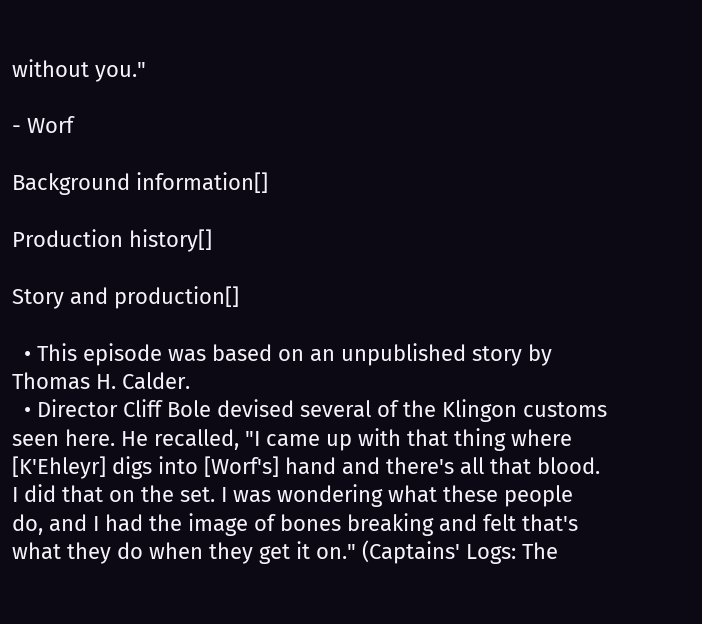without you."

- Worf

Background information[]

Production history[]

Story and production[]

  • This episode was based on an unpublished story by Thomas H. Calder.
  • Director Cliff Bole devised several of the Klingon customs seen here. He recalled, "I came up with that thing where [K'Ehleyr] digs into [Worf's] hand and there's all that blood. I did that on the set. I was wondering what these people do, and I had the image of bones breaking and felt that's what they do when they get it on." (Captains' Logs: The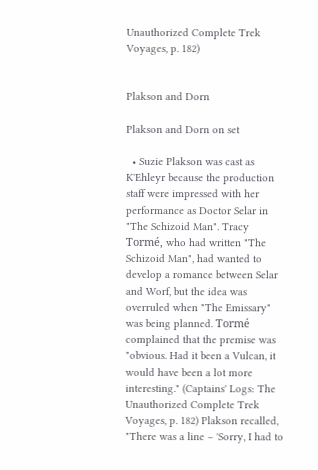Unauthorized Complete Trek Voyages, p. 182)


Plakson and Dorn

Plakson and Dorn on set

  • Suzie Plakson was cast as K'Ehleyr because the production staff were impressed with her performance as Doctor Selar in "The Schizoid Man". Tracy Tormé, who had written "The Schizoid Man", had wanted to develop a romance between Selar and Worf, but the idea was overruled when "The Emissary" was being planned. Tormé complained that the premise was "obvious. Had it been a Vulcan, it would have been a lot more interesting." (Captains' Logs: The Unauthorized Complete Trek Voyages, p. 182) Plakson recalled, "There was a line – 'Sorry, I had to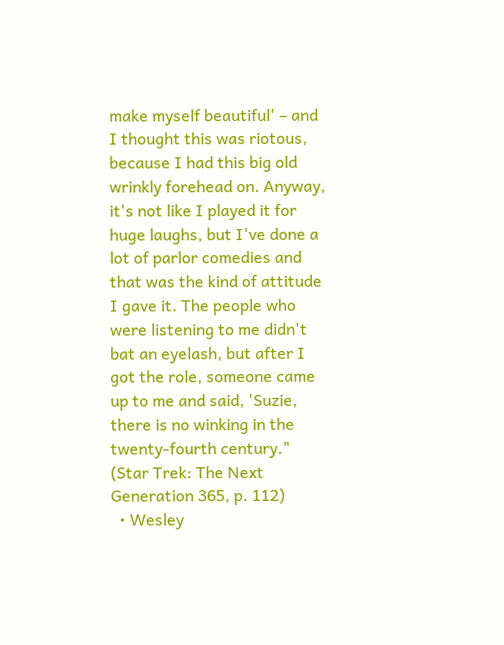make myself beautiful' – and I thought this was riotous, because I had this big old wrinkly forehead on. Anyway, it's not like I played it for huge laughs, but I've done a lot of parlor comedies and that was the kind of attitude I gave it. The people who were listening to me didn't bat an eyelash, but after I got the role, someone came up to me and said, 'Suzie, there is no winking in the twenty-fourth century." (Star Trek: The Next Generation 365, p. 112)
  • Wesley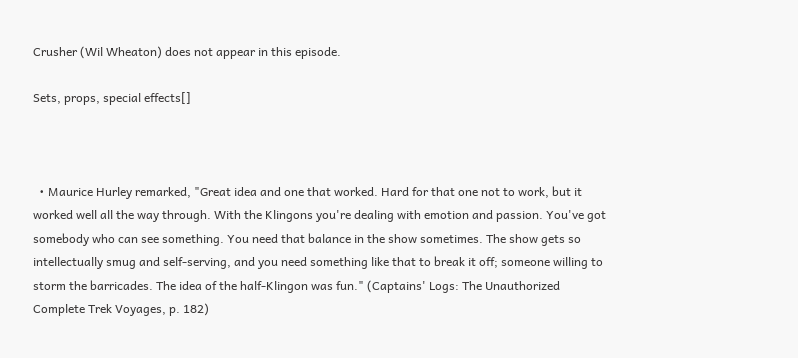Crusher (Wil Wheaton) does not appear in this episode.

Sets, props, special effects[]



  • Maurice Hurley remarked, "Great idea and one that worked. Hard for that one not to work, but it worked well all the way through. With the Klingons you're dealing with emotion and passion. You've got somebody who can see something. You need that balance in the show sometimes. The show gets so intellectually smug and self-serving, and you need something like that to break it off; someone willing to storm the barricades. The idea of the half-Klingon was fun." (Captains' Logs: The Unauthorized Complete Trek Voyages, p. 182)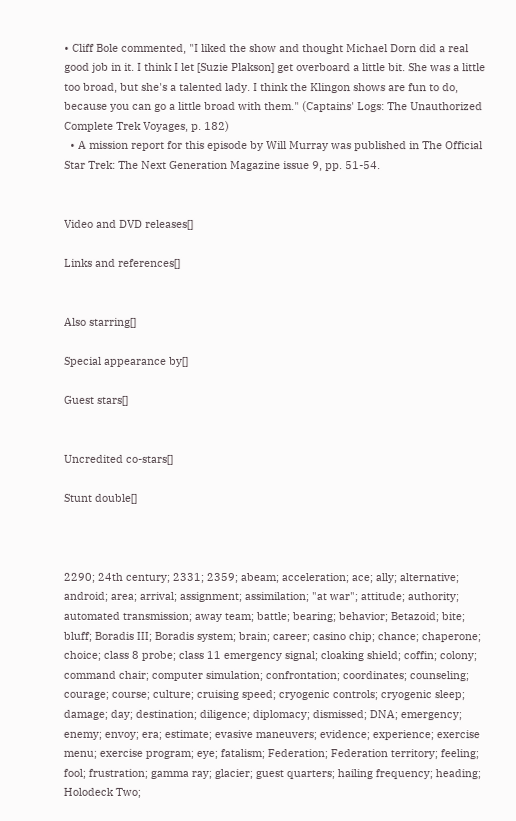• Cliff Bole commented, "I liked the show and thought Michael Dorn did a real good job in it. I think I let [Suzie Plakson] get overboard a little bit. She was a little too broad, but she's a talented lady. I think the Klingon shows are fun to do, because you can go a little broad with them." (Captains' Logs: The Unauthorized Complete Trek Voyages, p. 182)
  • A mission report for this episode by Will Murray was published in The Official Star Trek: The Next Generation Magazine issue 9, pp. 51-54.


Video and DVD releases[]

Links and references[]


Also starring[]

Special appearance by[]

Guest stars[]


Uncredited co-stars[]

Stunt double[]



2290; 24th century; 2331; 2359; abeam; acceleration; ace; ally; alternative; android; area; arrival; assignment; assimilation; "at war"; attitude; authority; automated transmission; away team; battle; bearing; behavior; Betazoid; bite; bluff; Boradis III; Boradis system; brain; career; casino chip; chance; chaperone; choice; class 8 probe; class 11 emergency signal; cloaking shield; coffin; colony; command chair; computer simulation; confrontation; coordinates; counseling; courage; course; culture; cruising speed; cryogenic controls; cryogenic sleep; damage; day; destination; diligence; diplomacy; dismissed; DNA; emergency; enemy; envoy; era; estimate; evasive maneuvers; evidence; experience; exercise menu; exercise program; eye; fatalism; Federation; Federation territory; feeling; fool; frustration; gamma ray; glacier; guest quarters; hailing frequency; heading; Holodeck Two;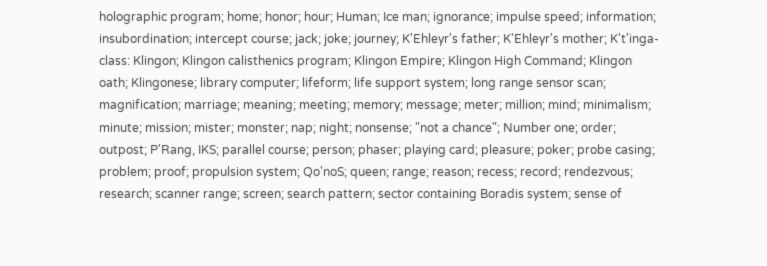holographic program; home; honor; hour; Human; Ice man; ignorance; impulse speed; information; insubordination; intercept course; jack; joke; journey; K'Ehleyr's father; K'Ehleyr's mother; K't'inga-class: Klingon; Klingon calisthenics program; Klingon Empire; Klingon High Command; Klingon oath; Klingonese; library computer; lifeform; life support system; long range sensor scan; magnification; marriage; meaning; meeting; memory; message; meter; million; mind; minimalism; minute; mission; mister; monster; nap; night; nonsense; "not a chance"; Number one; order; outpost; P'Rang, IKS; parallel course; person; phaser; playing card; pleasure; poker; probe casing; problem; proof; propulsion system; Qo'noS; queen; range; reason; recess; record; rendezvous; research; scanner range; screen; search pattern; sector containing Boradis system; sense of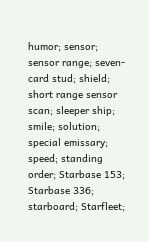humor; sensor; sensor range; seven-card stud; shield; short range sensor scan; sleeper ship; smile; solution; special emissary; speed; standing order; Starbase 153; Starbase 336; starboard; Starfleet;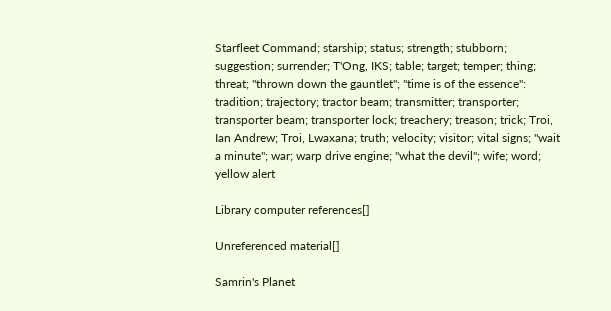Starfleet Command; starship; status; strength; stubborn; suggestion; surrender; T'Ong, IKS; table; target; temper; thing; threat; "thrown down the gauntlet"; "time is of the essence": tradition; trajectory; tractor beam; transmitter; transporter; transporter beam; transporter lock; treachery; treason; trick; Troi, Ian Andrew; Troi, Lwaxana; truth; velocity; visitor; vital signs; "wait a minute"; war; warp drive engine; "what the devil"; wife; word; yellow alert

Library computer references[]

Unreferenced material[]

Samrin's Planet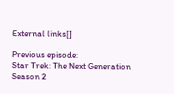External links[]

Previous episode:
Star Trek: The Next Generation
Season 2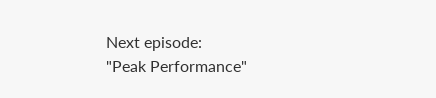Next episode:
"Peak Performance"